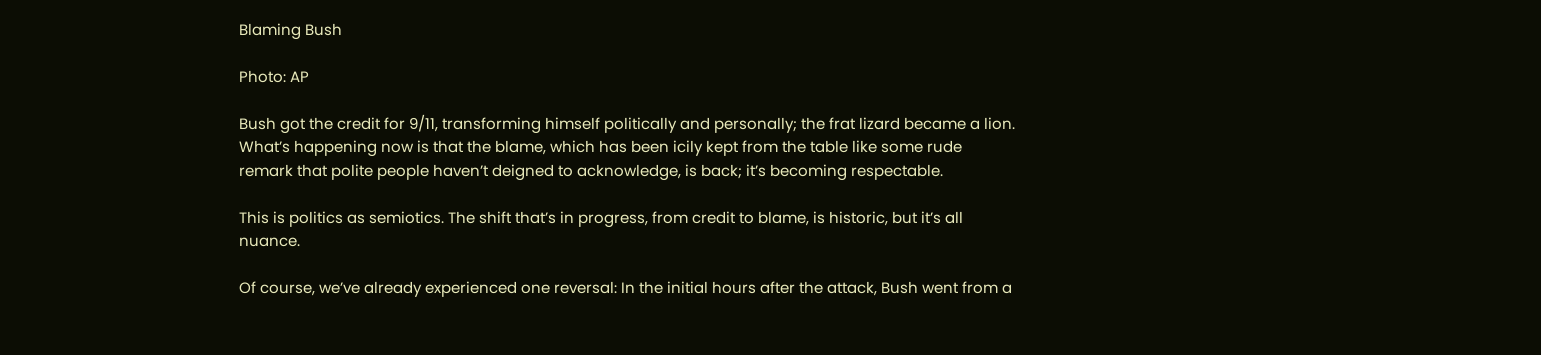Blaming Bush

Photo: AP

Bush got the credit for 9/11, transforming himself politically and personally; the frat lizard became a lion. What’s happening now is that the blame, which has been icily kept from the table like some rude remark that polite people haven’t deigned to acknowledge, is back; it’s becoming respectable.

This is politics as semiotics. The shift that’s in progress, from credit to blame, is historic, but it’s all nuance.

Of course, we’ve already experienced one reversal: In the initial hours after the attack, Bush went from a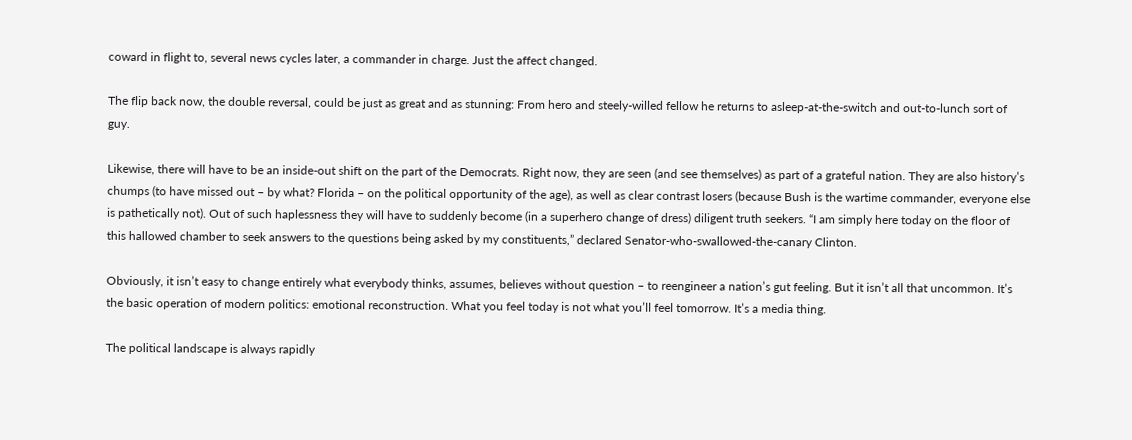coward in flight to, several news cycles later, a commander in charge. Just the affect changed.

The flip back now, the double reversal, could be just as great and as stunning: From hero and steely-willed fellow he returns to asleep-at-the-switch and out-to-lunch sort of guy.

Likewise, there will have to be an inside-out shift on the part of the Democrats. Right now, they are seen (and see themselves) as part of a grateful nation. They are also history’s chumps (to have missed out – by what? Florida – on the political opportunity of the age), as well as clear contrast losers (because Bush is the wartime commander, everyone else is pathetically not). Out of such haplessness they will have to suddenly become (in a superhero change of dress) diligent truth seekers. “I am simply here today on the floor of this hallowed chamber to seek answers to the questions being asked by my constituents,” declared Senator-who-swallowed-the-canary Clinton.

Obviously, it isn’t easy to change entirely what everybody thinks, assumes, believes without question – to reengineer a nation’s gut feeling. But it isn’t all that uncommon. It’s the basic operation of modern politics: emotional reconstruction. What you feel today is not what you’ll feel tomorrow. It’s a media thing.

The political landscape is always rapidly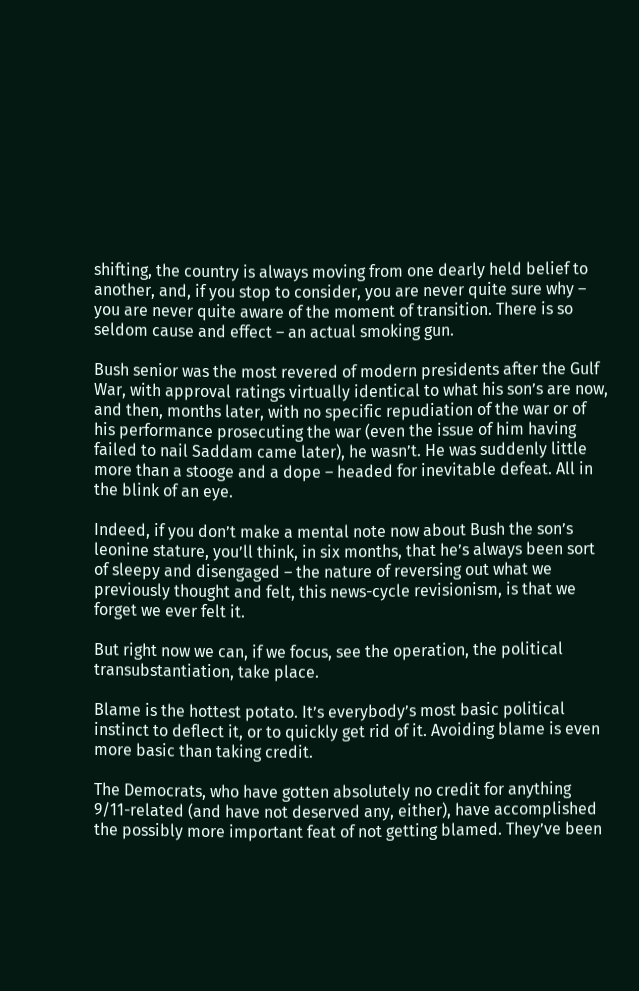shifting, the country is always moving from one dearly held belief to another, and, if you stop to consider, you are never quite sure why – you are never quite aware of the moment of transition. There is so seldom cause and effect – an actual smoking gun.

Bush senior was the most revered of modern presidents after the Gulf War, with approval ratings virtually identical to what his son’s are now, and then, months later, with no specific repudiation of the war or of his performance prosecuting the war (even the issue of him having failed to nail Saddam came later), he wasn’t. He was suddenly little more than a stooge and a dope – headed for inevitable defeat. All in the blink of an eye.

Indeed, if you don’t make a mental note now about Bush the son’s leonine stature, you’ll think, in six months, that he’s always been sort of sleepy and disengaged – the nature of reversing out what we previously thought and felt, this news-cycle revisionism, is that we forget we ever felt it.

But right now we can, if we focus, see the operation, the political transubstantiation, take place.

Blame is the hottest potato. It’s everybody’s most basic political instinct to deflect it, or to quickly get rid of it. Avoiding blame is even more basic than taking credit.

The Democrats, who have gotten absolutely no credit for anything 9/11-related (and have not deserved any, either), have accomplished the possibly more important feat of not getting blamed. They’ve been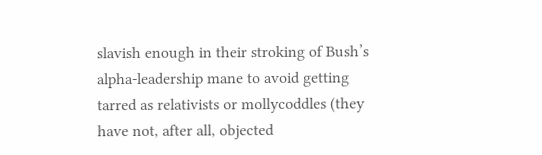slavish enough in their stroking of Bush’s alpha-leadership mane to avoid getting tarred as relativists or mollycoddles (they have not, after all, objected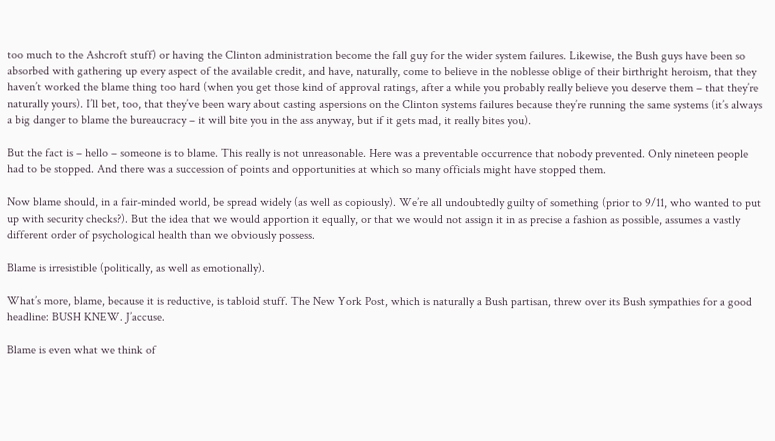too much to the Ashcroft stuff) or having the Clinton administration become the fall guy for the wider system failures. Likewise, the Bush guys have been so absorbed with gathering up every aspect of the available credit, and have, naturally, come to believe in the noblesse oblige of their birthright heroism, that they haven’t worked the blame thing too hard (when you get those kind of approval ratings, after a while you probably really believe you deserve them – that they’re naturally yours). I’ll bet, too, that they’ve been wary about casting aspersions on the Clinton systems failures because they’re running the same systems (it’s always a big danger to blame the bureaucracy – it will bite you in the ass anyway, but if it gets mad, it really bites you).

But the fact is – hello – someone is to blame. This really is not unreasonable. Here was a preventable occurrence that nobody prevented. Only nineteen people had to be stopped. And there was a succession of points and opportunities at which so many officials might have stopped them.

Now blame should, in a fair-minded world, be spread widely (as well as copiously). We’re all undoubtedly guilty of something (prior to 9/11, who wanted to put up with security checks?). But the idea that we would apportion it equally, or that we would not assign it in as precise a fashion as possible, assumes a vastly different order of psychological health than we obviously possess.

Blame is irresistible (politically, as well as emotionally).

What’s more, blame, because it is reductive, is tabloid stuff. The New York Post, which is naturally a Bush partisan, threw over its Bush sympathies for a good headline: BUSH KNEW. J’accuse.

Blame is even what we think of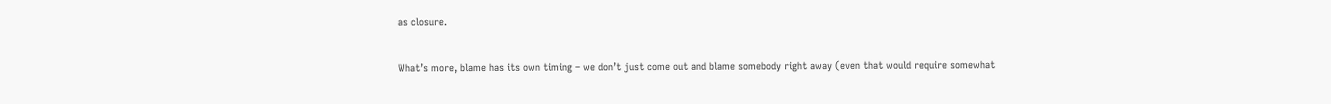as closure.

What’s more, blame has its own timing – we don’t just come out and blame somebody right away (even that would require somewhat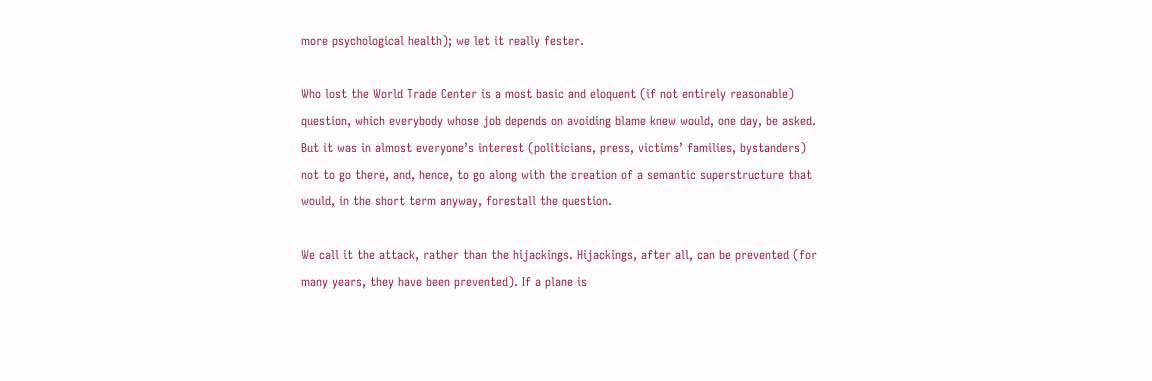more psychological health); we let it really fester.

Who lost the World Trade Center is a most basic and eloquent (if not entirely reasonable) question, which everybody whose job depends on avoiding blame knew would, one day, be asked. But it was in almost everyone’s interest (politicians, press, victims’ families, bystanders) not to go there, and, hence, to go along with the creation of a semantic superstructure that would, in the short term anyway, forestall the question.

We call it the attack, rather than the hijackings. Hijackings, after all, can be prevented (for many years, they have been prevented). If a plane is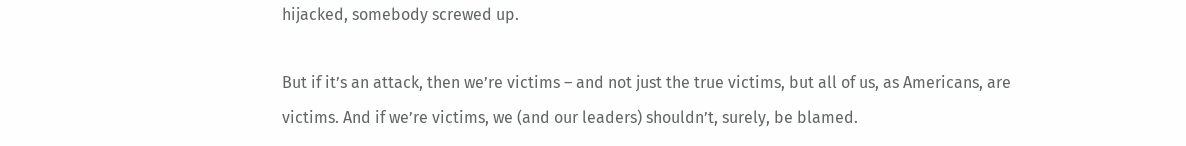hijacked, somebody screwed up.

But if it’s an attack, then we’re victims – and not just the true victims, but all of us, as Americans, are victims. And if we’re victims, we (and our leaders) shouldn’t, surely, be blamed.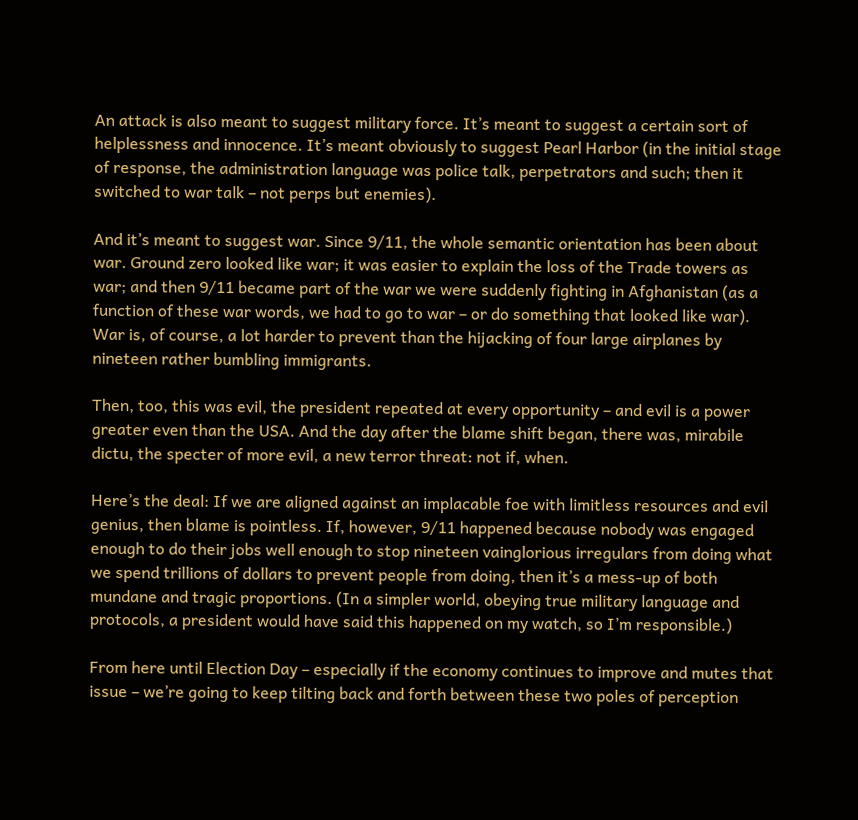An attack is also meant to suggest military force. It’s meant to suggest a certain sort of helplessness and innocence. It’s meant obviously to suggest Pearl Harbor (in the initial stage of response, the administration language was police talk, perpetrators and such; then it switched to war talk – not perps but enemies).

And it’s meant to suggest war. Since 9/11, the whole semantic orientation has been about war. Ground zero looked like war; it was easier to explain the loss of the Trade towers as war; and then 9/11 became part of the war we were suddenly fighting in Afghanistan (as a function of these war words, we had to go to war – or do something that looked like war). War is, of course, a lot harder to prevent than the hijacking of four large airplanes by nineteen rather bumbling immigrants.

Then, too, this was evil, the president repeated at every opportunity – and evil is a power greater even than the USA. And the day after the blame shift began, there was, mirabile dictu, the specter of more evil, a new terror threat: not if, when.

Here’s the deal: If we are aligned against an implacable foe with limitless resources and evil genius, then blame is pointless. If, however, 9/11 happened because nobody was engaged enough to do their jobs well enough to stop nineteen vainglorious irregulars from doing what we spend trillions of dollars to prevent people from doing, then it’s a mess-up of both mundane and tragic proportions. (In a simpler world, obeying true military language and protocols, a president would have said this happened on my watch, so I’m responsible.)

From here until Election Day – especially if the economy continues to improve and mutes that issue – we’re going to keep tilting back and forth between these two poles of perception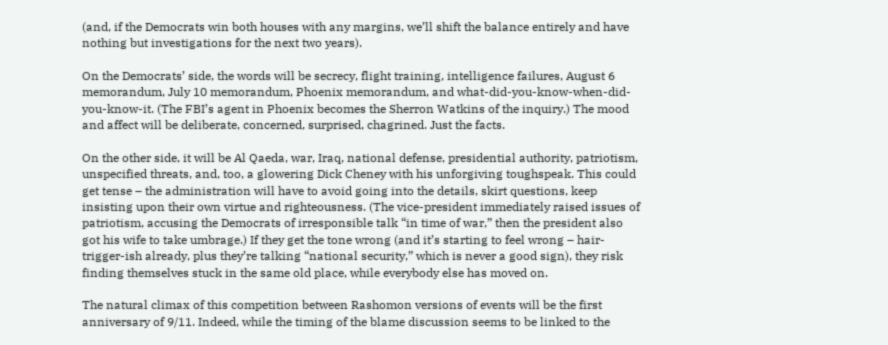(and, if the Democrats win both houses with any margins, we’ll shift the balance entirely and have nothing but investigations for the next two years).

On the Democrats’ side, the words will be secrecy, flight training, intelligence failures, August 6 memorandum, July 10 memorandum, Phoenix memorandum, and what-did-you-know-when-did-you-know-it. (The FBI’s agent in Phoenix becomes the Sherron Watkins of the inquiry.) The mood and affect will be deliberate, concerned, surprised, chagrined. Just the facts.

On the other side, it will be Al Qaeda, war, Iraq, national defense, presidential authority, patriotism, unspecified threats, and, too, a glowering Dick Cheney with his unforgiving toughspeak. This could get tense – the administration will have to avoid going into the details, skirt questions, keep insisting upon their own virtue and righteousness. (The vice-president immediately raised issues of patriotism, accusing the Democrats of irresponsible talk “in time of war,” then the president also got his wife to take umbrage.) If they get the tone wrong (and it’s starting to feel wrong – hair-trigger-ish already, plus they’re talking “national security,” which is never a good sign), they risk finding themselves stuck in the same old place, while everybody else has moved on.

The natural climax of this competition between Rashomon versions of events will be the first anniversary of 9/11. Indeed, while the timing of the blame discussion seems to be linked to the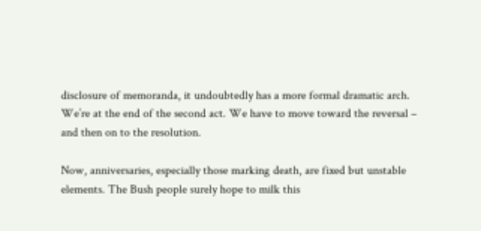disclosure of memoranda, it undoubtedly has a more formal dramatic arch. We’re at the end of the second act. We have to move toward the reversal – and then on to the resolution.

Now, anniversaries, especially those marking death, are fixed but unstable elements. The Bush people surely hope to milk this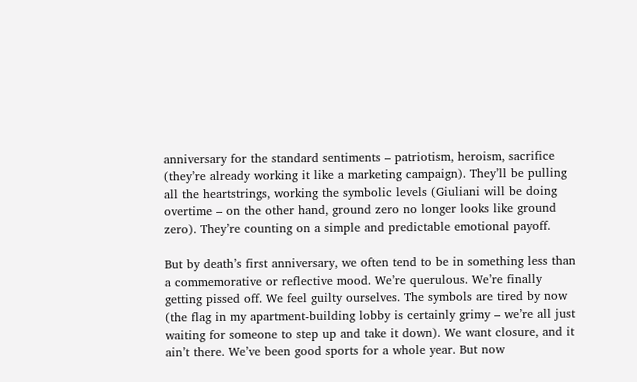anniversary for the standard sentiments – patriotism, heroism, sacrifice (they’re already working it like a marketing campaign). They’ll be pulling all the heartstrings, working the symbolic levels (Giuliani will be doing overtime – on the other hand, ground zero no longer looks like ground zero). They’re counting on a simple and predictable emotional payoff.

But by death’s first anniversary, we often tend to be in something less than a commemorative or reflective mood. We’re querulous. We’re finally getting pissed off. We feel guilty ourselves. The symbols are tired by now (the flag in my apartment-building lobby is certainly grimy – we’re all just waiting for someone to step up and take it down). We want closure, and it ain’t there. We’ve been good sports for a whole year. But now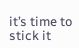it’s time to stick it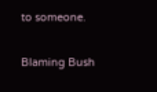to someone.


Blaming Bush